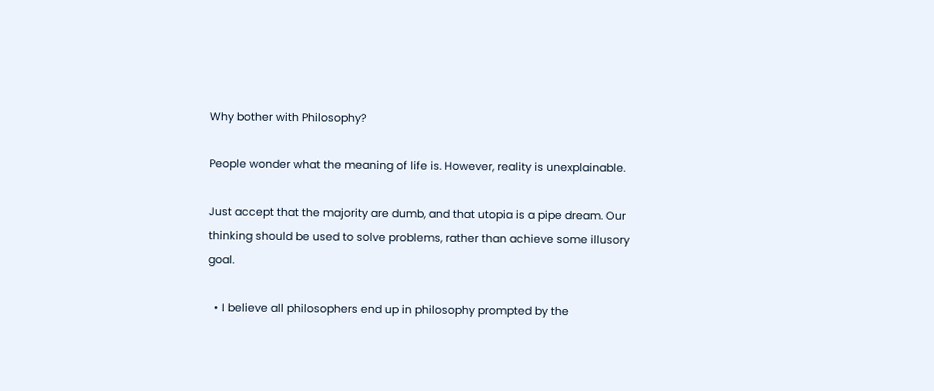Why bother with Philosophy?

People wonder what the meaning of life is. However, reality is unexplainable.

Just accept that the majority are dumb, and that utopia is a pipe dream. Our thinking should be used to solve problems, rather than achieve some illusory goal.

  • I believe all philosophers end up in philosophy prompted by the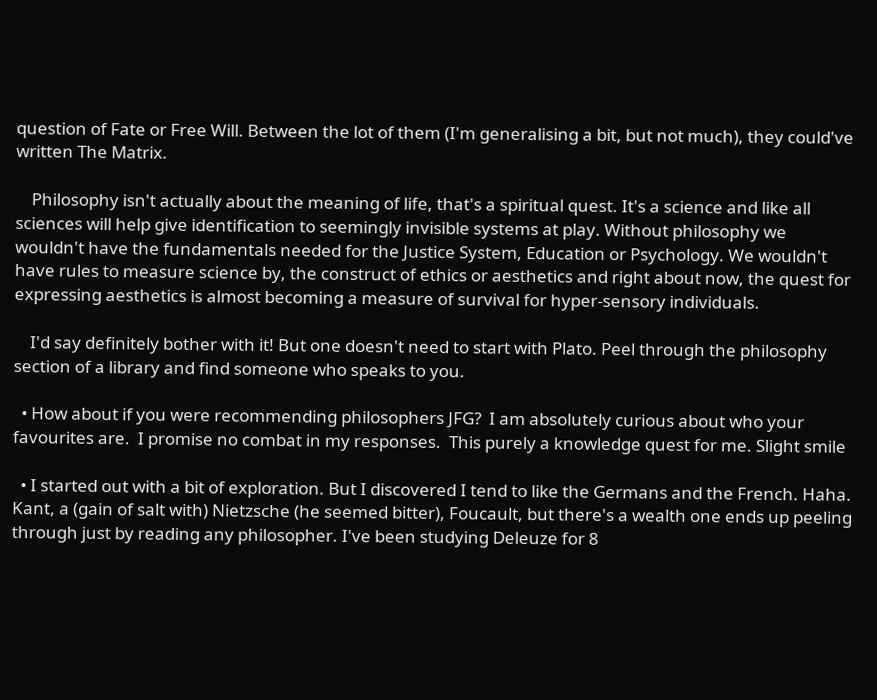question of Fate or Free Will. Between the lot of them (I'm generalising a bit, but not much), they could've written The Matrix.

    Philosophy isn't actually about the meaning of life, that's a spiritual quest. It's a science and like all sciences will help give identification to seemingly invisible systems at play. Without philosophy we wouldn't have the fundamentals needed for the Justice System, Education or Psychology. We wouldn't have rules to measure science by, the construct of ethics or aesthetics and right about now, the quest for expressing aesthetics is almost becoming a measure of survival for hyper-sensory individuals.

    I'd say definitely bother with it! But one doesn't need to start with Plato. Peel through the philosophy section of a library and find someone who speaks to you.

  • How about if you were recommending philosophers JFG?  I am absolutely curious about who your favourites are.  I promise no combat in my responses.  This purely a knowledge quest for me. Slight smile

  • I started out with a bit of exploration. But I discovered I tend to like the Germans and the French. Haha. Kant, a (gain of salt with) Nietzsche (he seemed bitter), Foucault, but there's a wealth one ends up peeling through just by reading any philosopher. I've been studying Deleuze for 8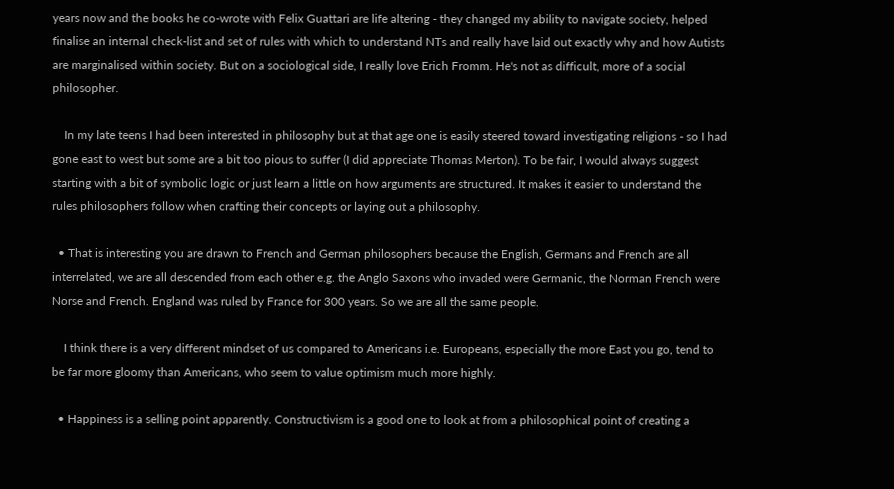years now and the books he co-wrote with Felix Guattari are life altering - they changed my ability to navigate society, helped finalise an internal check-list and set of rules with which to understand NTs and really have laid out exactly why and how Autists are marginalised within society. But on a sociological side, I really love Erich Fromm. He's not as difficult, more of a social philosopher.

    In my late teens I had been interested in philosophy but at that age one is easily steered toward investigating religions - so I had gone east to west but some are a bit too pious to suffer (I did appreciate Thomas Merton). To be fair, I would always suggest starting with a bit of symbolic logic or just learn a little on how arguments are structured. It makes it easier to understand the rules philosophers follow when crafting their concepts or laying out a philosophy.

  • That is interesting you are drawn to French and German philosophers because the English, Germans and French are all interrelated, we are all descended from each other e.g. the Anglo Saxons who invaded were Germanic, the Norman French were Norse and French. England was ruled by France for 300 years. So we are all the same people.

    I think there is a very different mindset of us compared to Americans i.e. Europeans, especially the more East you go, tend to be far more gloomy than Americans, who seem to value optimism much more highly.

  • Happiness is a selling point apparently. Constructivism is a good one to look at from a philosophical point of creating a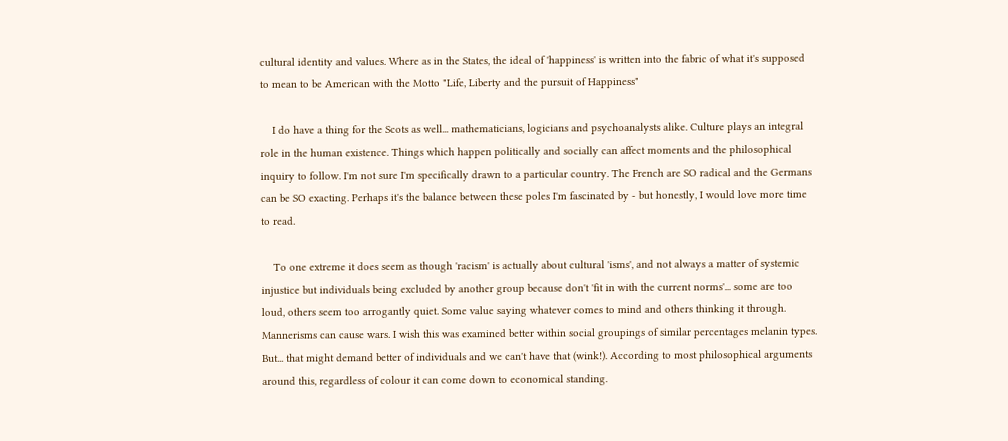cultural identity and values. Where as in the States, the ideal of 'happiness' is written into the fabric of what it's supposed to mean to be American with the Motto "Life, Liberty and the pursuit of Happiness"

    I do have a thing for the Scots as well... mathematicians, logicians and psychoanalysts alike. Culture plays an integral role in the human existence. Things which happen politically and socially can affect moments and the philosophical inquiry to follow. I'm not sure I'm specifically drawn to a particular country. The French are SO radical and the Germans can be SO exacting. Perhaps it's the balance between these poles I'm fascinated by - but honestly, I would love more time to read.

    To one extreme it does seem as though 'racism' is actually about cultural 'isms', and not always a matter of systemic injustice but individuals being excluded by another group because don't 'fit in with the current norms'... some are too loud, others seem too arrogantly quiet. Some value saying whatever comes to mind and others thinking it through. Mannerisms can cause wars. I wish this was examined better within social groupings of similar percentages melanin types. But... that might demand better of individuals and we can't have that (wink!). According to most philosophical arguments around this, regardless of colour it can come down to economical standing.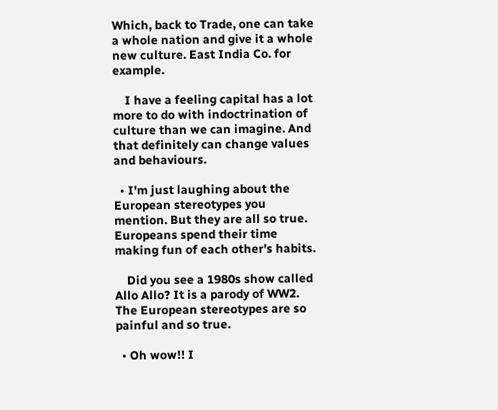Which, back to Trade, one can take a whole nation and give it a whole new culture. East India Co. for example.

    I have a feeling capital has a lot more to do with indoctrination of culture than we can imagine. And that definitely can change values and behaviours.

  • I'm just laughing about the European stereotypes you mention. But they are all so true. Europeans spend their time making fun of each other's habits.

    Did you see a 1980s show called Allo Allo? It is a parody of WW2. The European stereotypes are so painful and so true.

  • Oh wow!! I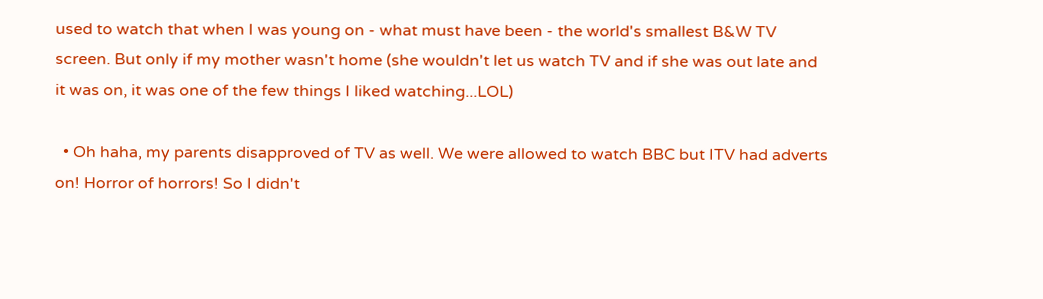used to watch that when I was young on - what must have been - the world's smallest B&W TV screen. But only if my mother wasn't home (she wouldn't let us watch TV and if she was out late and it was on, it was one of the few things I liked watching...LOL)

  • Oh haha, my parents disapproved of TV as well. We were allowed to watch BBC but ITV had adverts on! Horror of horrors! So I didn't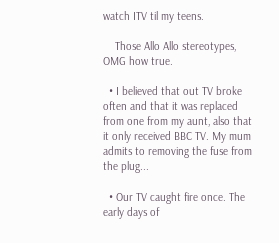watch ITV til my teens.

    Those Allo Allo stereotypes, OMG how true.

  • I believed that out TV broke often and that it was replaced from one from my aunt, also that it only received BBC TV. My mum admits to removing the fuse from the plug...

  • Our TV caught fire once. The early days of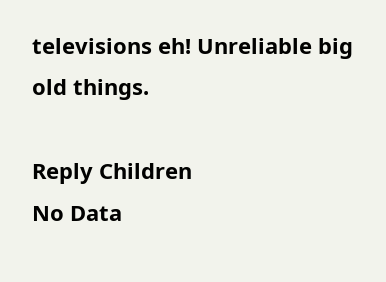televisions eh! Unreliable big old things.

Reply Children
No Data